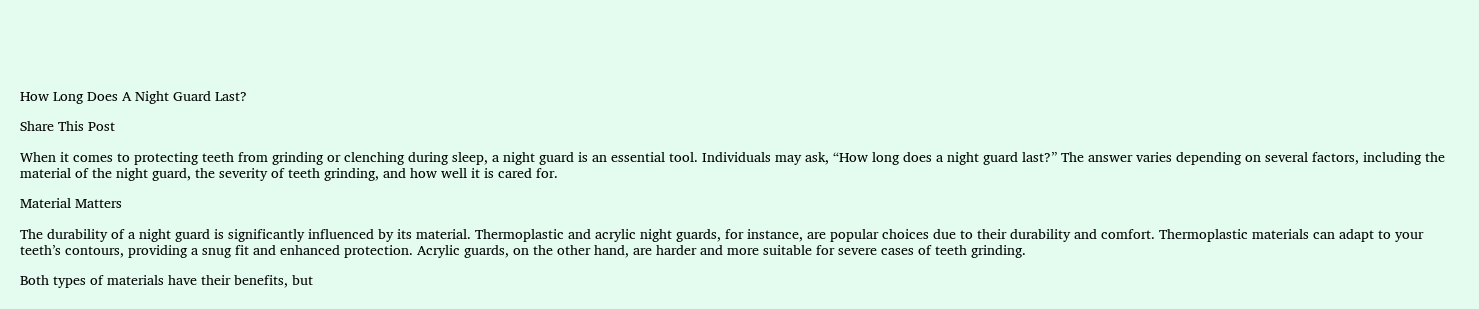How Long Does A Night Guard Last?

Share This Post

When it comes to protecting teeth from grinding or clenching during sleep, a night guard is an essential tool. Individuals may ask, “How long does a night guard last?” The answer varies depending on several factors, including the material of the night guard, the severity of teeth grinding, and how well it is cared for.

Material Matters

The durability of a night guard is significantly influenced by its material. Thermoplastic and acrylic night guards, for instance, are popular choices due to their durability and comfort. Thermoplastic materials can adapt to your teeth’s contours, providing a snug fit and enhanced protection. Acrylic guards, on the other hand, are harder and more suitable for severe cases of teeth grinding.

Both types of materials have their benefits, but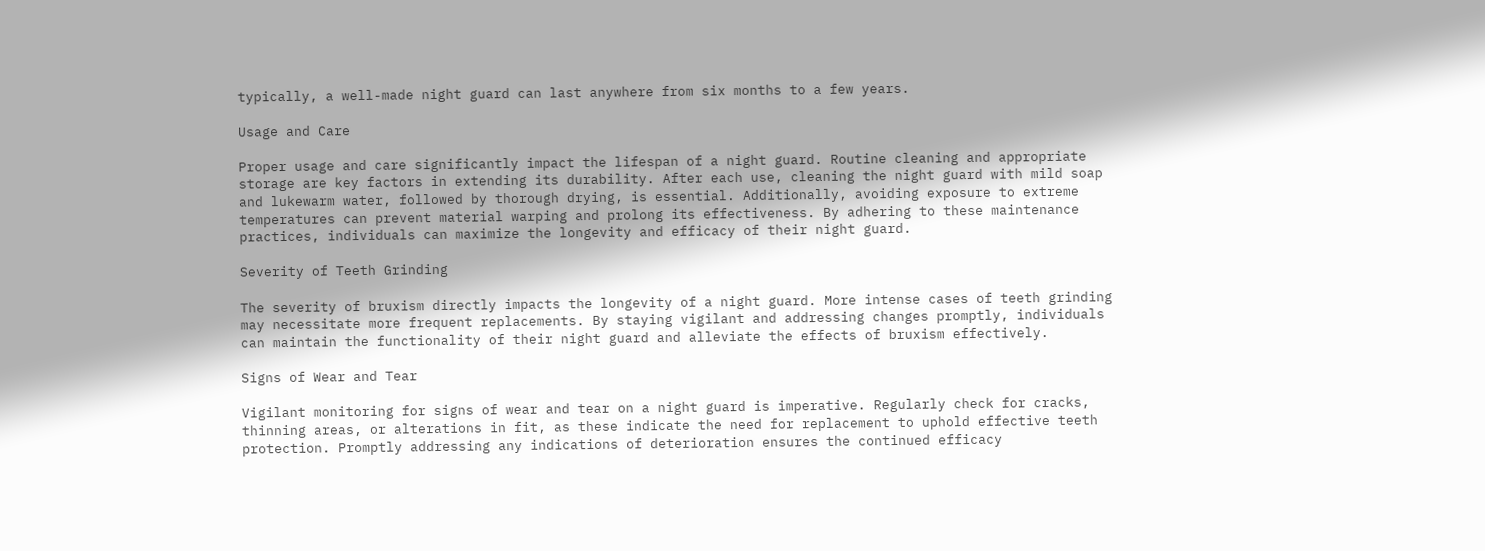typically, a well-made night guard can last anywhere from six months to a few years.

Usage and Care

Proper usage and care significantly impact the lifespan of a night guard. Routine cleaning and appropriate storage are key factors in extending its durability. After each use, cleaning the night guard with mild soap and lukewarm water, followed by thorough drying, is essential. Additionally, avoiding exposure to extreme temperatures can prevent material warping and prolong its effectiveness. By adhering to these maintenance practices, individuals can maximize the longevity and efficacy of their night guard.

Severity of Teeth Grinding

The severity of bruxism directly impacts the longevity of a night guard. More intense cases of teeth grinding may necessitate more frequent replacements. By staying vigilant and addressing changes promptly, individuals can maintain the functionality of their night guard and alleviate the effects of bruxism effectively.

Signs of Wear and Tear

Vigilant monitoring for signs of wear and tear on a night guard is imperative. Regularly check for cracks, thinning areas, or alterations in fit, as these indicate the need for replacement to uphold effective teeth protection. Promptly addressing any indications of deterioration ensures the continued efficacy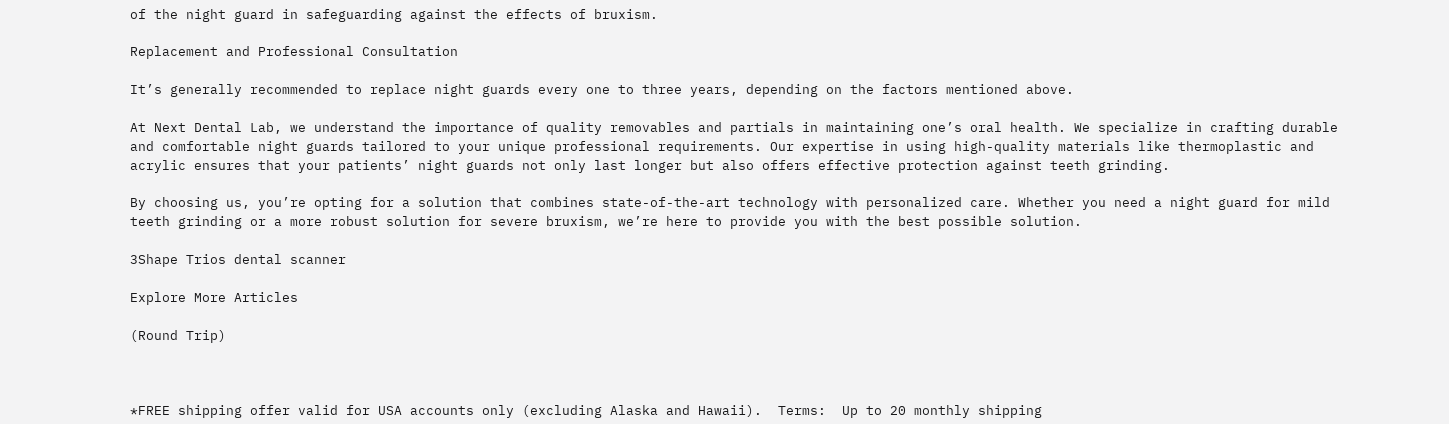of the night guard in safeguarding against the effects of bruxism.

Replacement and Professional Consultation

It’s generally recommended to replace night guards every one to three years, depending on the factors mentioned above.

At Next Dental Lab, we understand the importance of quality removables and partials in maintaining one’s oral health. We specialize in crafting durable and comfortable night guards tailored to your unique professional requirements. Our expertise in using high-quality materials like thermoplastic and acrylic ensures that your patients’ night guards not only last longer but also offers effective protection against teeth grinding.

By choosing us, you’re opting for a solution that combines state-of-the-art technology with personalized care. Whether you need a night guard for mild teeth grinding or a more robust solution for severe bruxism, we’re here to provide you with the best possible solution.

3Shape Trios dental scanner

Explore More Articles

(Round Trip)



*FREE shipping offer valid for USA accounts only (excluding Alaska and Hawaii).  Terms:  Up to 20 monthly shipping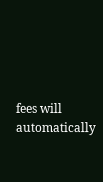fees will automatically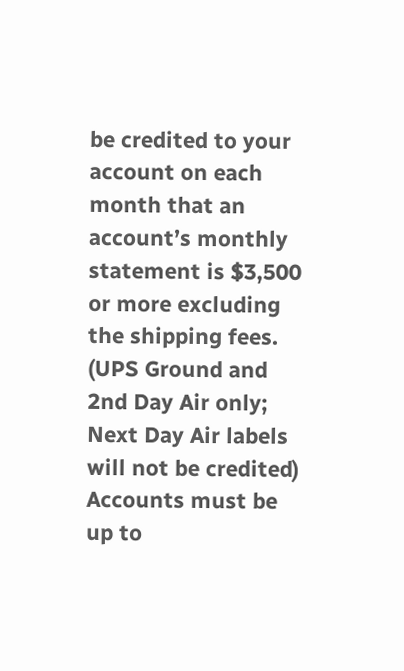be credited to your account on each month that an account’s monthly statement is $3,500 or more excluding the shipping fees. (UPS Ground and 2nd Day Air only; Next Day Air labels will not be credited) Accounts must be up to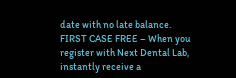date with no late balance.
FIRST CASE FREE – When you register with Next Dental Lab, instantly receive a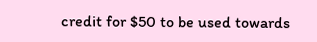credit for $50 to be used towards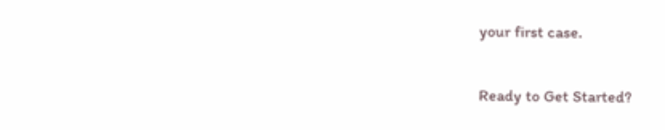your first case.

Ready to Get Started?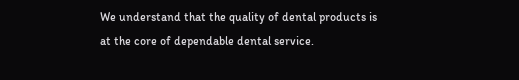We understand that the quality of dental products is at the core of dependable dental service.